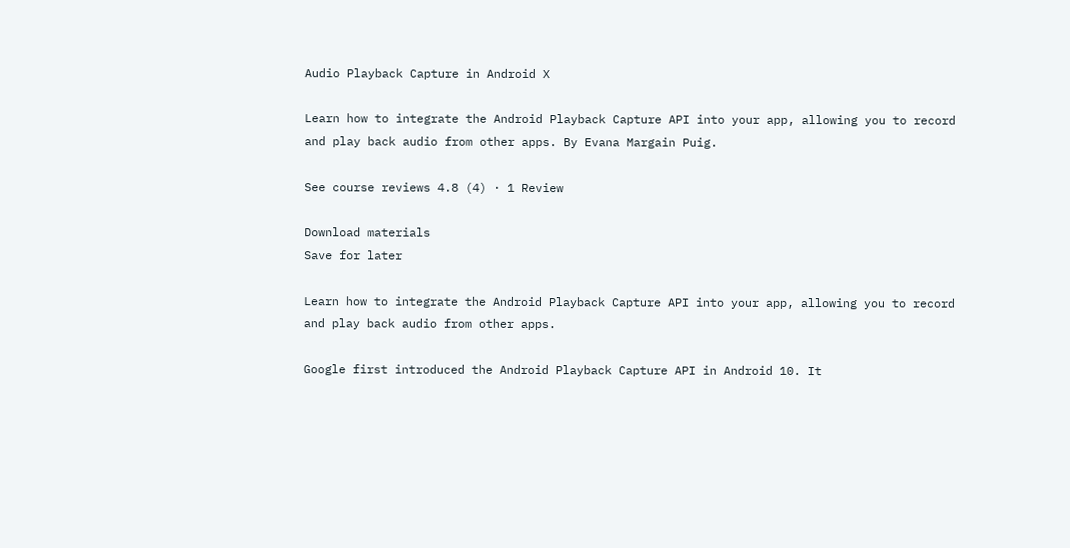Audio Playback Capture in Android X

Learn how to integrate the Android Playback Capture API into your app, allowing you to record and play back audio from other apps. By Evana Margain Puig.

See course reviews 4.8 (4) · 1 Review

Download materials
Save for later

Learn how to integrate the Android Playback Capture API into your app, allowing you to record and play back audio from other apps.

Google first introduced the Android Playback Capture API in Android 10. It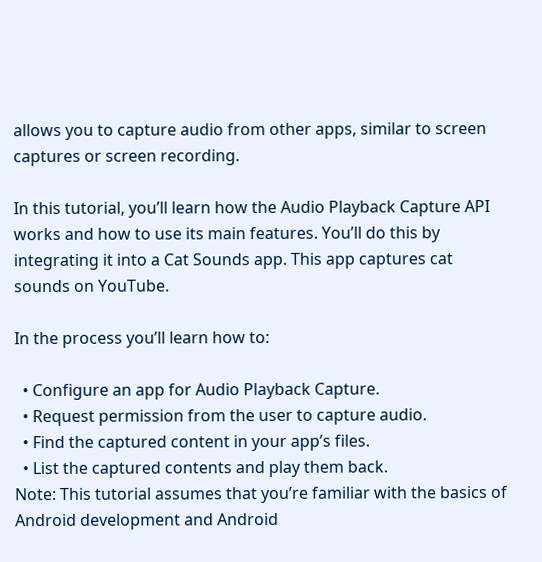allows you to capture audio from other apps, similar to screen captures or screen recording.

In this tutorial, you’ll learn how the Audio Playback Capture API works and how to use its main features. You’ll do this by integrating it into a Cat Sounds app. This app captures cat sounds on YouTube.

In the process you’ll learn how to:

  • Configure an app for Audio Playback Capture.
  • Request permission from the user to capture audio.
  • Find the captured content in your app’s files.
  • List the captured contents and play them back.
Note: This tutorial assumes that you’re familiar with the basics of Android development and Android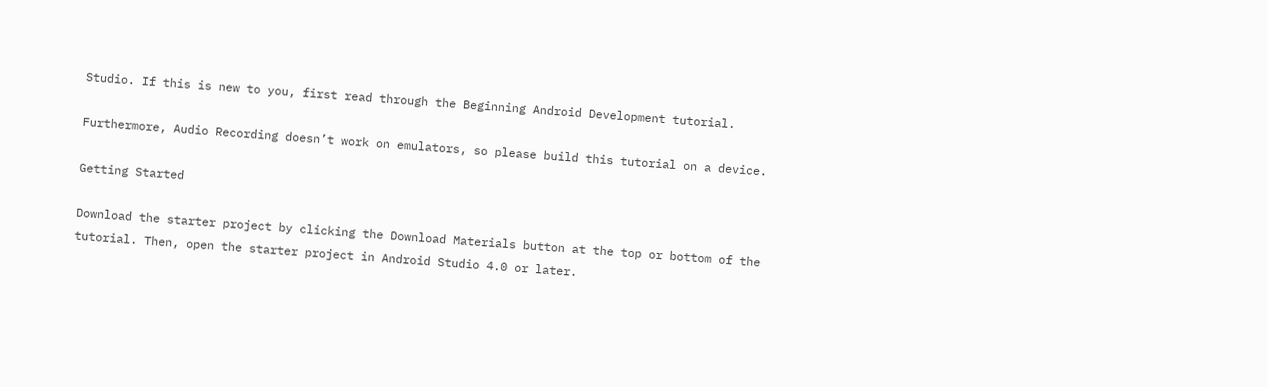Studio. If this is new to you, first read through the Beginning Android Development tutorial.

Furthermore, Audio Recording doesn’t work on emulators, so please build this tutorial on a device.

Getting Started

Download the starter project by clicking the Download Materials button at the top or bottom of the tutorial. Then, open the starter project in Android Studio 4.0 or later.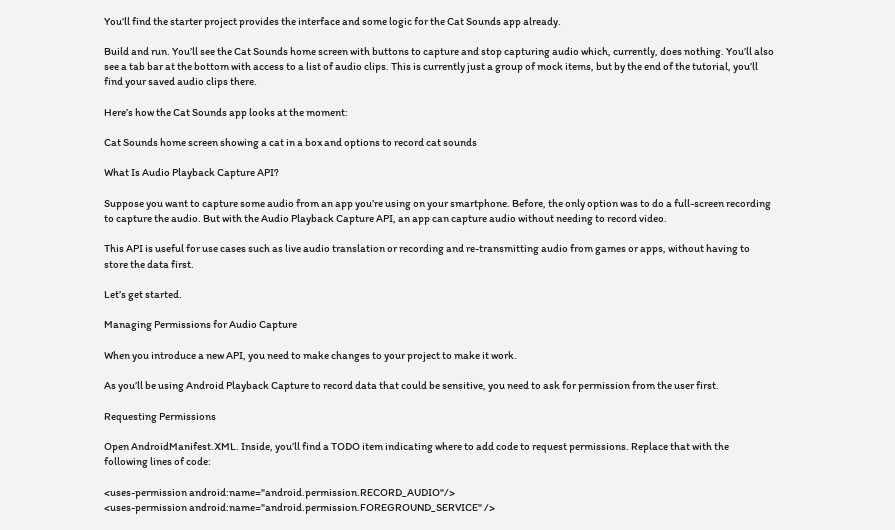You’ll find the starter project provides the interface and some logic for the Cat Sounds app already.

Build and run. You’ll see the Cat Sounds home screen with buttons to capture and stop capturing audio which, currently, does nothing. You’ll also see a tab bar at the bottom with access to a list of audio clips. This is currently just a group of mock items, but by the end of the tutorial, you’ll find your saved audio clips there.

Here’s how the Cat Sounds app looks at the moment:

Cat Sounds home screen showing a cat in a box and options to record cat sounds

What Is Audio Playback Capture API?

Suppose you want to capture some audio from an app you’re using on your smartphone. Before, the only option was to do a full-screen recording to capture the audio. But with the Audio Playback Capture API, an app can capture audio without needing to record video.

This API is useful for use cases such as live audio translation or recording and re-transmitting audio from games or apps, without having to store the data first.

Let’s get started.

Managing Permissions for Audio Capture

When you introduce a new API, you need to make changes to your project to make it work.

As you’ll be using Android Playback Capture to record data that could be sensitive, you need to ask for permission from the user first.

Requesting Permissions

Open AndroidManifest.XML. Inside, you’ll find a TODO item indicating where to add code to request permissions. Replace that with the following lines of code:

<uses-permission android:name="android.permission.RECORD_AUDIO"/>
<uses-permission android:name="android.permission.FOREGROUND_SERVICE" />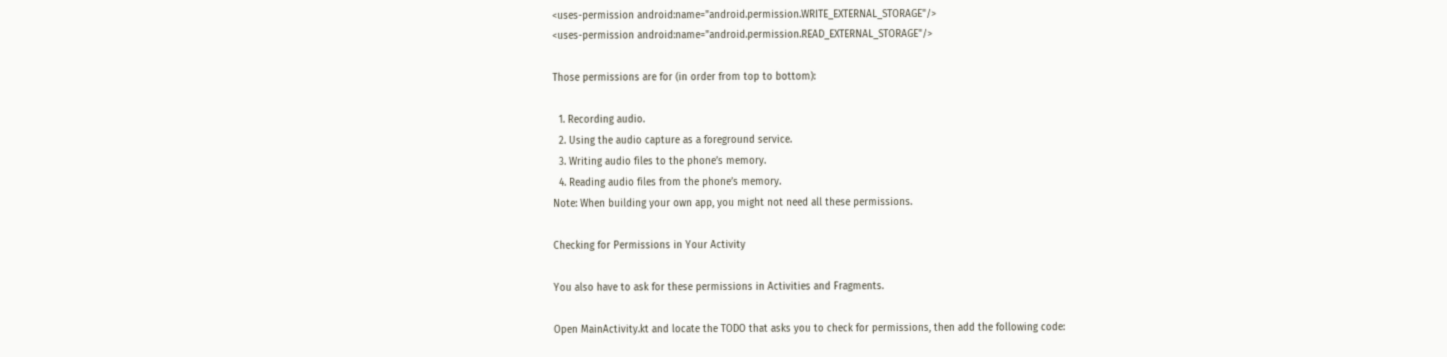<uses-permission android:name="android.permission.WRITE_EXTERNAL_STORAGE"/>
<uses-permission android:name="android.permission.READ_EXTERNAL_STORAGE"/>

Those permissions are for (in order from top to bottom):

  1. Recording audio.
  2. Using the audio capture as a foreground service.
  3. Writing audio files to the phone’s memory.
  4. Reading audio files from the phone’s memory.
Note: When building your own app, you might not need all these permissions.

Checking for Permissions in Your Activity

You also have to ask for these permissions in Activities and Fragments.

Open MainActivity.kt and locate the TODO that asks you to check for permissions, then add the following code: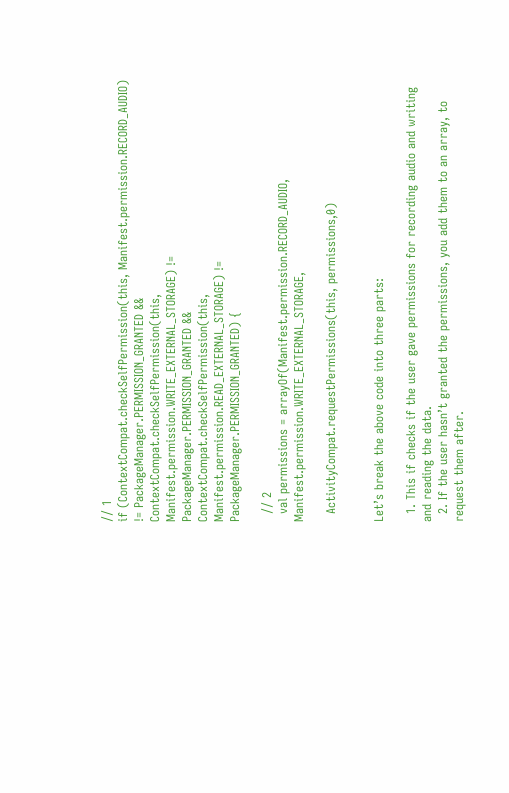// 1
if (ContextCompat.checkSelfPermission(this, Manifest.permission.RECORD_AUDIO) != PackageManager.PERMISSION_GRANTED &&
ContextCompat.checkSelfPermission(this, Manifest.permission.WRITE_EXTERNAL_STORAGE) != PackageManager.PERMISSION_GRANTED &&
ContextCompat.checkSelfPermission(this, Manifest.permission.READ_EXTERNAL_STORAGE) != PackageManager.PERMISSION_GRANTED) {

  // 2
  val permissions = arrayOf(Manifest.permission.RECORD_AUDIO, Manifest.permission.WRITE_EXTERNAL_STORAGE,

  ActivityCompat.requestPermissions(this, permissions,0)


Let’s break the above code into three parts:

  1. This if checks if the user gave permissions for recording audio and writing and reading the data.
  2. If the user hasn’t granted the permissions, you add them to an array, to request them after.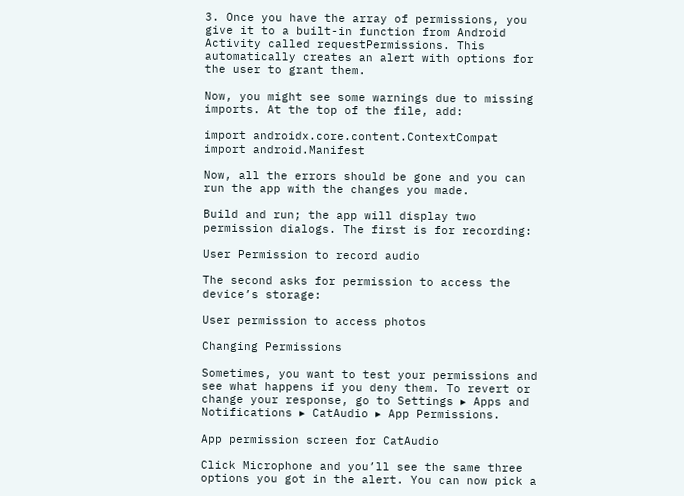3. Once you have the array of permissions, you give it to a built-in function from Android Activity called requestPermissions. This automatically creates an alert with options for the user to grant them.

Now, you might see some warnings due to missing imports. At the top of the file, add:

import androidx.core.content.ContextCompat
import android.Manifest

Now, all the errors should be gone and you can run the app with the changes you made.

Build and run; the app will display two permission dialogs. The first is for recording:

User Permission to record audio

The second asks for permission to access the device’s storage:

User permission to access photos

Changing Permissions

Sometimes, you want to test your permissions and see what happens if you deny them. To revert or change your response, go to Settings ▸ Apps and Notifications ▸ CatAudio ▸ App Permissions.

App permission screen for CatAudio

Click Microphone and you’ll see the same three options you got in the alert. You can now pick a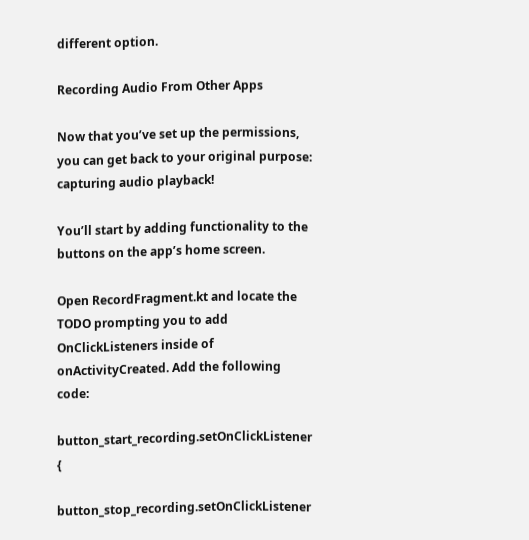different option.

Recording Audio From Other Apps

Now that you’ve set up the permissions, you can get back to your original purpose: capturing audio playback!

You’ll start by adding functionality to the buttons on the app’s home screen.

Open RecordFragment.kt and locate the TODO prompting you to add OnClickListeners inside of onActivityCreated. Add the following code:

button_start_recording.setOnClickListener {

button_stop_recording.setOnClickListener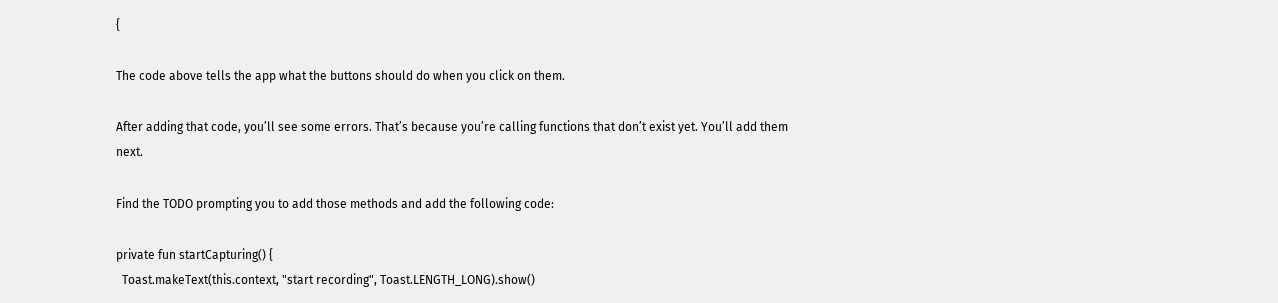{

The code above tells the app what the buttons should do when you click on them.

After adding that code, you’ll see some errors. That’s because you’re calling functions that don’t exist yet. You’ll add them next.

Find the TODO prompting you to add those methods and add the following code:

private fun startCapturing() {
  Toast.makeText(this.context, "start recording", Toast.LENGTH_LONG).show()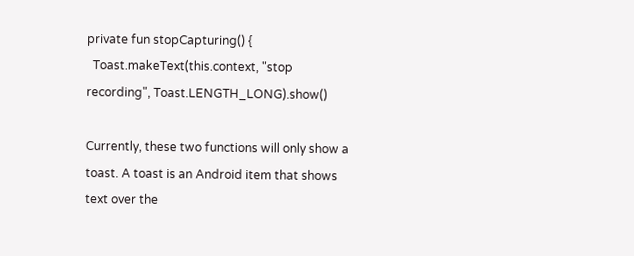private fun stopCapturing() {
  Toast.makeText(this.context, "stop recording", Toast.LENGTH_LONG).show()

Currently, these two functions will only show a toast. A toast is an Android item that shows text over the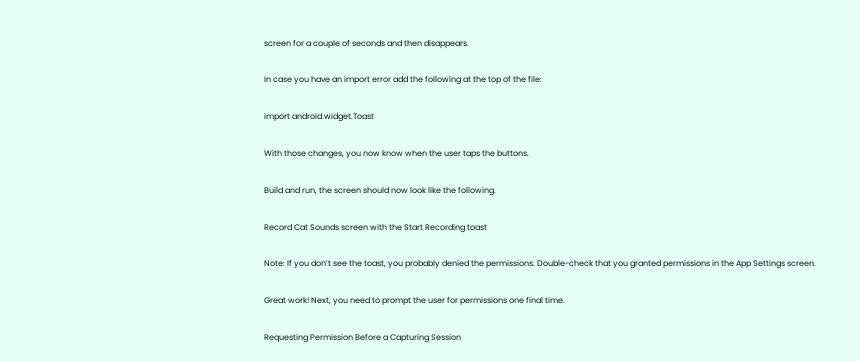screen for a couple of seconds and then disappears.

In case you have an import error add the following at the top of the file:

import android.widget.Toast

With those changes, you now know when the user taps the buttons.

Build and run, the screen should now look like the following.

Record Cat Sounds screen with the Start Recording toast

Note: If you don’t see the toast, you probably denied the permissions. Double-check that you granted permissions in the App Settings screen.

Great work! Next, you need to prompt the user for permissions one final time.

Requesting Permission Before a Capturing Session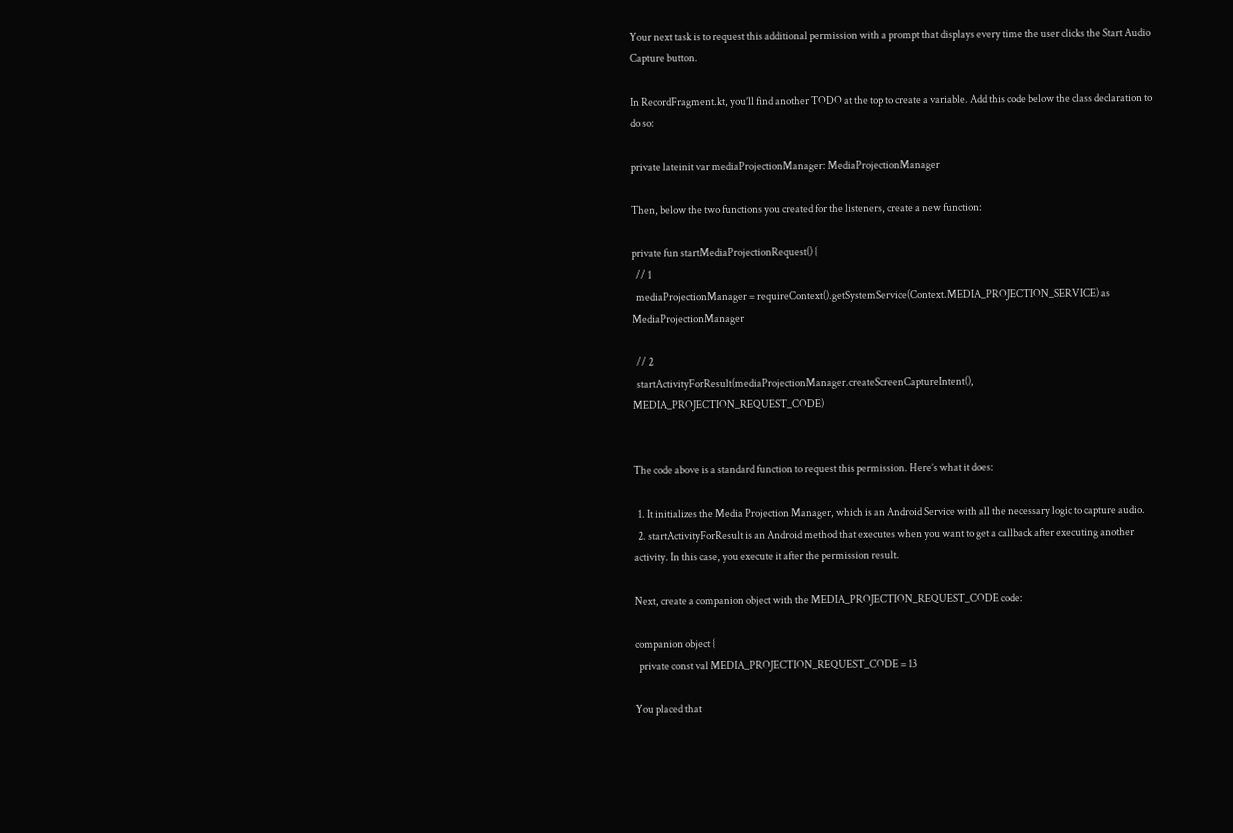Your next task is to request this additional permission with a prompt that displays every time the user clicks the Start Audio Capture button.

In RecordFragment.kt, you’ll find another TODO at the top to create a variable. Add this code below the class declaration to do so:

private lateinit var mediaProjectionManager: MediaProjectionManager

Then, below the two functions you created for the listeners, create a new function:

private fun startMediaProjectionRequest() {
  // 1
  mediaProjectionManager = requireContext().getSystemService(Context.MEDIA_PROJECTION_SERVICE) as MediaProjectionManager

  // 2
  startActivityForResult(mediaProjectionManager.createScreenCaptureIntent(), MEDIA_PROJECTION_REQUEST_CODE)


The code above is a standard function to request this permission. Here’s what it does:

  1. It initializes the Media Projection Manager, which is an Android Service with all the necessary logic to capture audio.
  2. startActivityForResult is an Android method that executes when you want to get a callback after executing another activity. In this case, you execute it after the permission result.

Next, create a companion object with the MEDIA_PROJECTION_REQUEST_CODE code:

companion object {
  private const val MEDIA_PROJECTION_REQUEST_CODE = 13

You placed that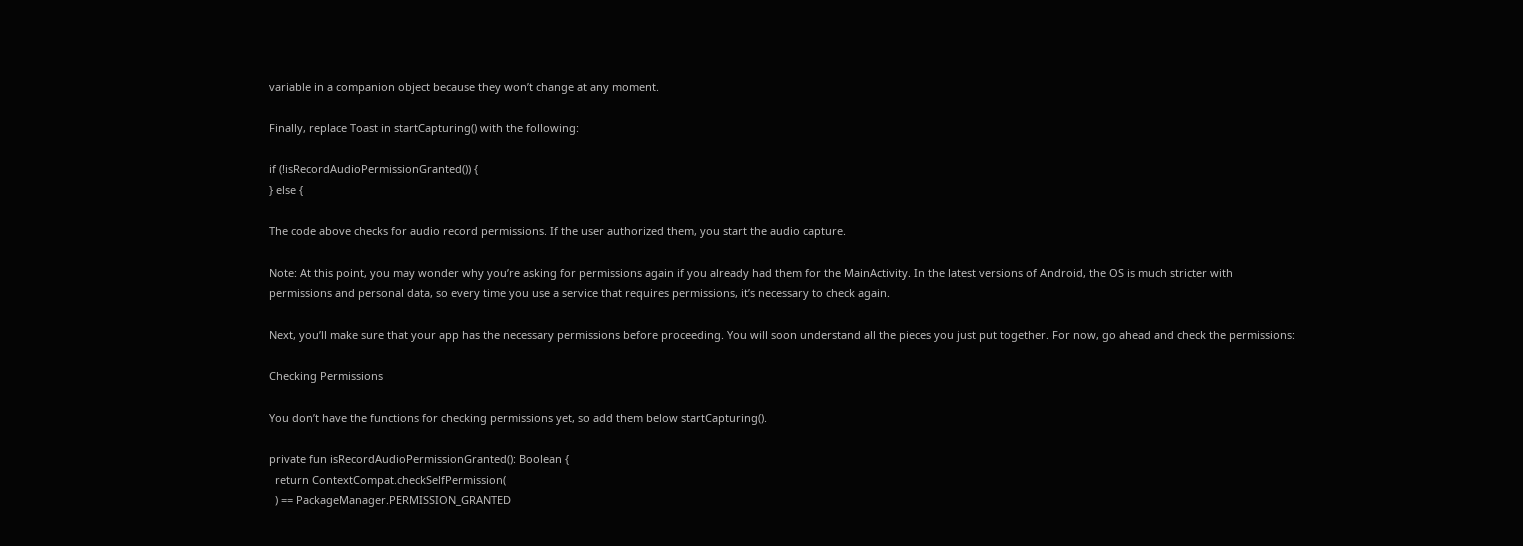variable in a companion object because they won’t change at any moment.

Finally, replace Toast in startCapturing() with the following:

if (!isRecordAudioPermissionGranted()) {
} else {

The code above checks for audio record permissions. If the user authorized them, you start the audio capture.

Note: At this point, you may wonder why you’re asking for permissions again if you already had them for the MainActivity. In the latest versions of Android, the OS is much stricter with permissions and personal data, so every time you use a service that requires permissions, it’s necessary to check again.

Next, you’ll make sure that your app has the necessary permissions before proceeding. You will soon understand all the pieces you just put together. For now, go ahead and check the permissions:

Checking Permissions

You don’t have the functions for checking permissions yet, so add them below startCapturing().

private fun isRecordAudioPermissionGranted(): Boolean {
  return ContextCompat.checkSelfPermission(
  ) == PackageManager.PERMISSION_GRANTED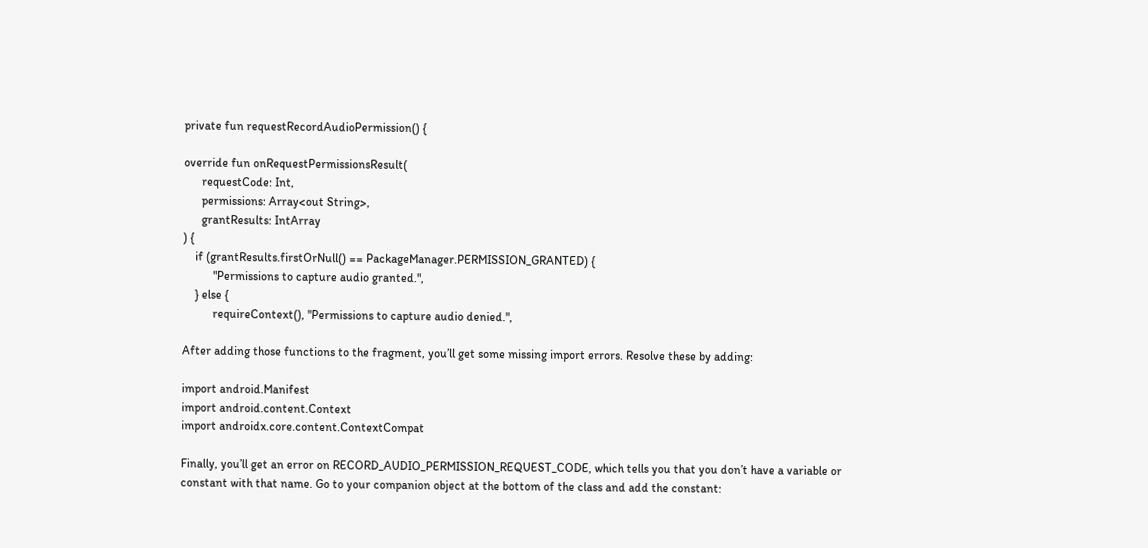private fun requestRecordAudioPermission() {

override fun onRequestPermissionsResult(
      requestCode: Int,
      permissions: Array<out String>,
      grantResults: IntArray
) {
    if (grantResults.firstOrNull() == PackageManager.PERMISSION_GRANTED) {
          "Permissions to capture audio granted.",
    } else {
          requireContext(), "Permissions to capture audio denied.",

After adding those functions to the fragment, you’ll get some missing import errors. Resolve these by adding:

import android.Manifest
import android.content.Context
import androidx.core.content.ContextCompat

Finally, you’ll get an error on RECORD_AUDIO_PERMISSION_REQUEST_CODE, which tells you that you don’t have a variable or constant with that name. Go to your companion object at the bottom of the class and add the constant: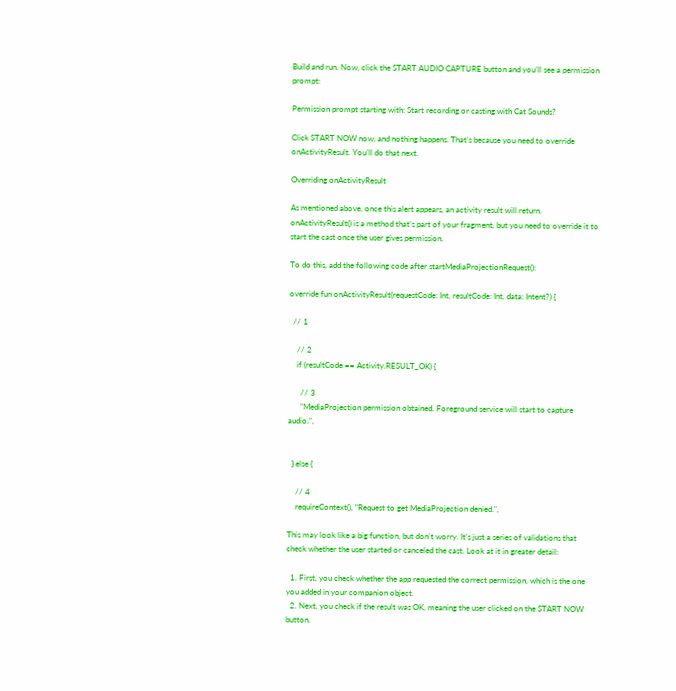Build and run. Now, click the START AUDIO CAPTURE button and you’ll see a permission prompt:

Permission prompt starting with: Start recording or casting with Cat Sounds?

Click START NOW now, and nothing happens. That’s because you need to override onActivityResult. You’ll do that next.

Overriding onActivityResult

As mentioned above, once this alert appears, an activity result will return. onActivityResult() is a method that’s part of your fragment, but you need to override it to start the cast once the user gives permission.

To do this, add the following code after startMediaProjectionRequest():

override fun onActivityResult(requestCode: Int, resultCode: Int, data: Intent?) {

  // 1

    // 2
    if (resultCode == Activity.RESULT_OK) {

      // 3
      "MediaProjection permission obtained. Foreground service will start to capture audio.",


  } else {

    // 4
    requireContext(), "Request to get MediaProjection denied.",

This may look like a big function, but don’t worry. It’s just a series of validations that check whether the user started or canceled the cast. Look at it in greater detail:

  1. First, you check whether the app requested the correct permission, which is the one you added in your companion object.
  2. Next, you check if the result was OK, meaning the user clicked on the START NOW button.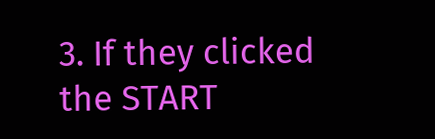3. If they clicked the START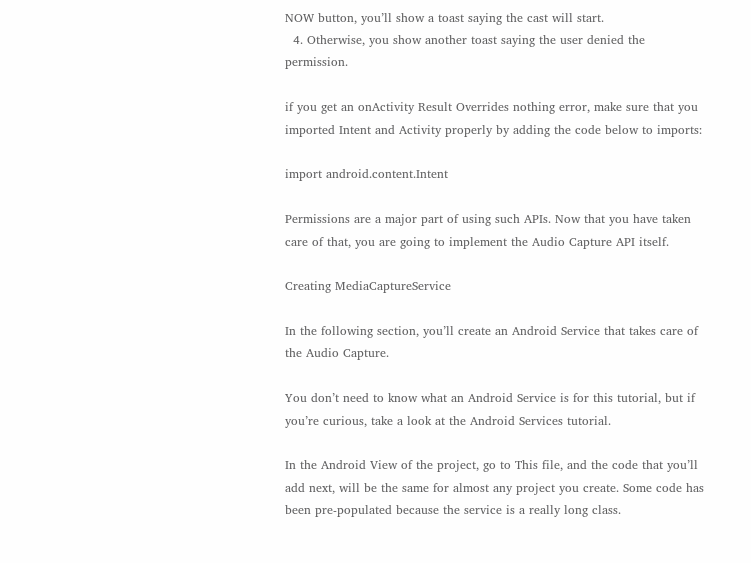NOW button, you’ll show a toast saying the cast will start.
  4. Otherwise, you show another toast saying the user denied the permission.

if you get an onActivity Result Overrides nothing error, make sure that you imported Intent and Activity properly by adding the code below to imports:

import android.content.Intent

Permissions are a major part of using such APIs. Now that you have taken care of that, you are going to implement the Audio Capture API itself.

Creating MediaCaptureService

In the following section, you’ll create an Android Service that takes care of the Audio Capture.

You don’t need to know what an Android Service is for this tutorial, but if you’re curious, take a look at the Android Services tutorial.

In the Android View of the project, go to This file, and the code that you’ll add next, will be the same for almost any project you create. Some code has been pre-populated because the service is a really long class.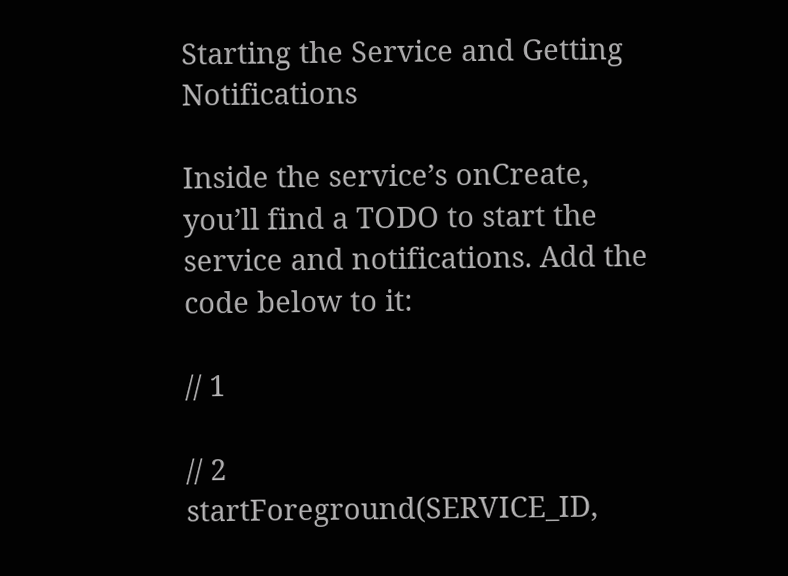Starting the Service and Getting Notifications

Inside the service’s onCreate, you’ll find a TODO to start the service and notifications. Add the code below to it:

// 1

// 2
startForeground(SERVICE_ID,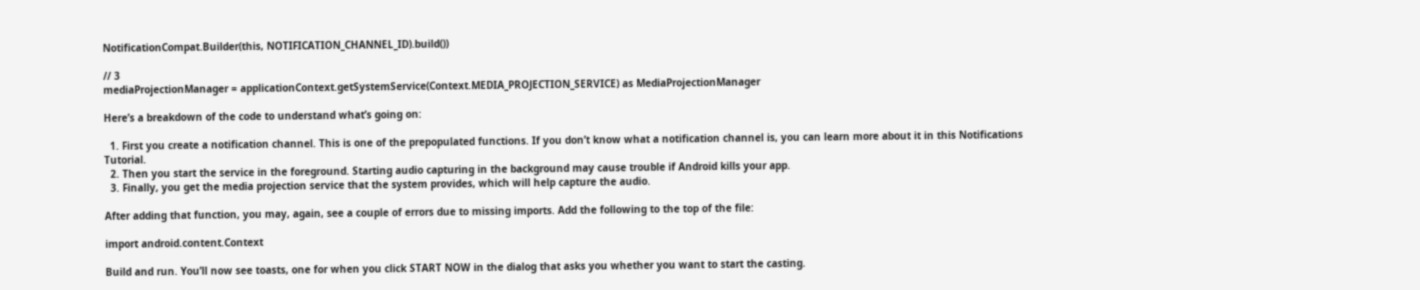NotificationCompat.Builder(this, NOTIFICATION_CHANNEL_ID).build())

// 3
mediaProjectionManager = applicationContext.getSystemService(Context.MEDIA_PROJECTION_SERVICE) as MediaProjectionManager

Here’s a breakdown of the code to understand what’s going on:

  1. First you create a notification channel. This is one of the prepopulated functions. If you don’t know what a notification channel is, you can learn more about it in this Notifications Tutorial.
  2. Then you start the service in the foreground. Starting audio capturing in the background may cause trouble if Android kills your app.
  3. Finally, you get the media projection service that the system provides, which will help capture the audio.

After adding that function, you may, again, see a couple of errors due to missing imports. Add the following to the top of the file:

import android.content.Context

Build and run. You’ll now see toasts, one for when you click START NOW in the dialog that asks you whether you want to start the casting.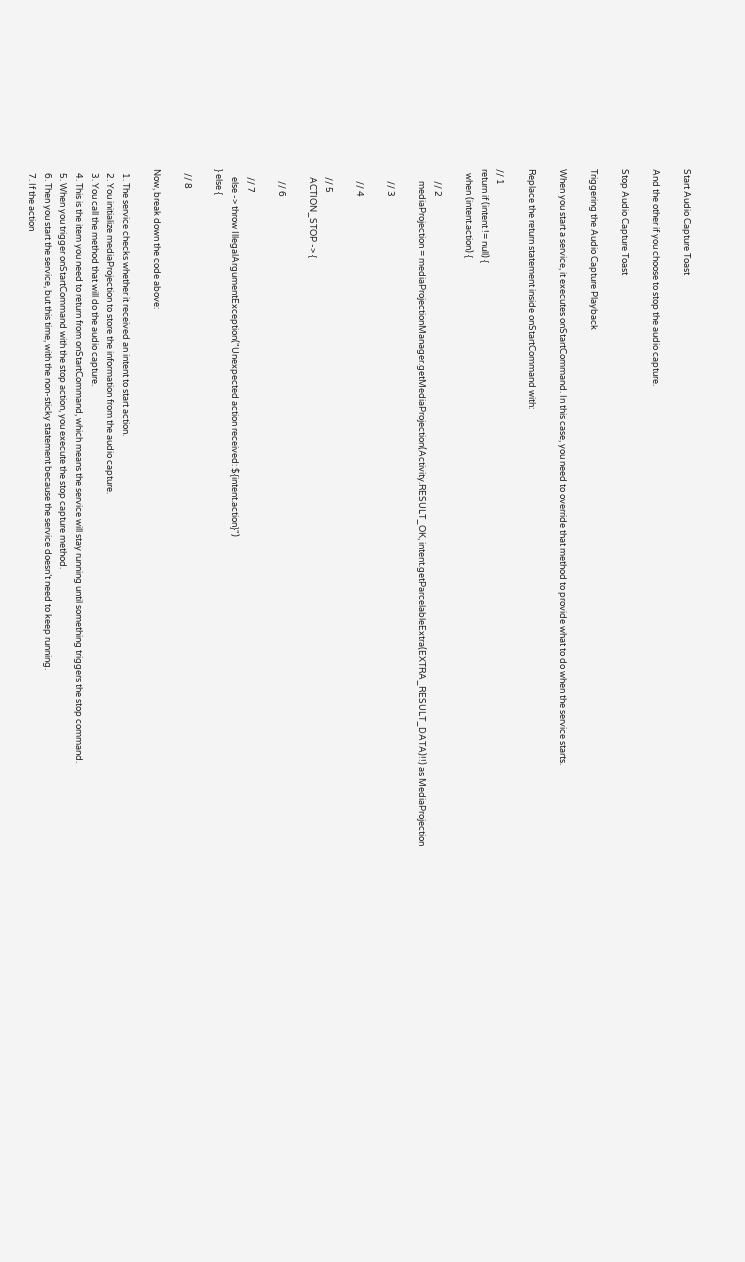Start Audio Capture Toast

And the other if you choose to stop the audio capture.

Stop Audio Capture Toast

Triggering the Audio Capture Playback

When you start a service, it executes onStartCommand. In this case, you need to override that method to provide what to do when the service starts.

Replace the return statement inside onStartCommand with:

// 1
return if (intent != null) {
  when (intent.action) {

      // 2
      mediaProjection = mediaProjectionManager.getMediaProjection(Activity.RESULT_OK, intent.getParcelableExtra(EXTRA_RESULT_DATA)!!) as MediaProjection

      // 3

      // 4

    // 5
    ACTION_STOP -> {

      // 6

    // 7
    else -> throw IllegalArgumentException("Unexpected action received: ${intent.action}")
} else {

  // 8

Now, break down the code above:

  1. The service checks whether it received an intent to start action.
  2. You initialize mediaProjection to store the information from the audio capture.
  3. You call the method that will do the audio capture.
  4. This is the item you need to return from onStartCommand, which means the service will stay running until something triggers the stop command.
  5. When you trigger onStartCommand with the stop action, you execute the stop capture method.
  6. Then you start the service, but this time, with the non-sticky statement because the service doesn’t need to keep running.
  7. If the action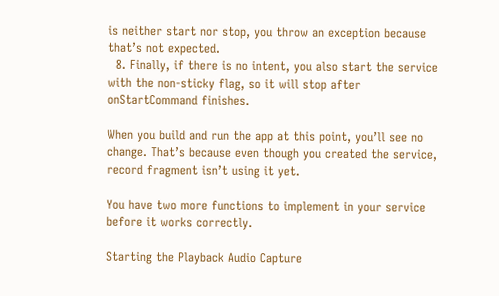is neither start nor stop, you throw an exception because that’s not expected.
  8. Finally, if there is no intent, you also start the service with the non-sticky flag, so it will stop after onStartCommand finishes.

When you build and run the app at this point, you’ll see no change. That’s because even though you created the service, record fragment isn’t using it yet.

You have two more functions to implement in your service before it works correctly.

Starting the Playback Audio Capture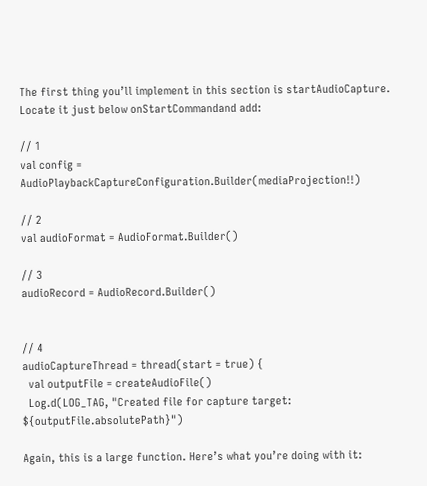The first thing you’ll implement in this section is startAudioCapture. Locate it just below onStartCommandand add:

// 1
val config = AudioPlaybackCaptureConfiguration.Builder(mediaProjection!!)

// 2
val audioFormat = AudioFormat.Builder()

// 3
audioRecord = AudioRecord.Builder()


// 4
audioCaptureThread = thread(start = true) {
  val outputFile = createAudioFile()
  Log.d(LOG_TAG, "Created file for capture target: ${outputFile.absolutePath}")

Again, this is a large function. Here’s what you’re doing with it: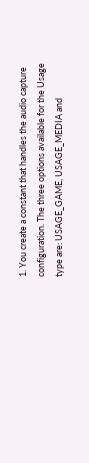1. You create a constant that handles the audio capture configuration. The three options available for the Usage type are: USAGE_GAME, USAGE_MEDIA and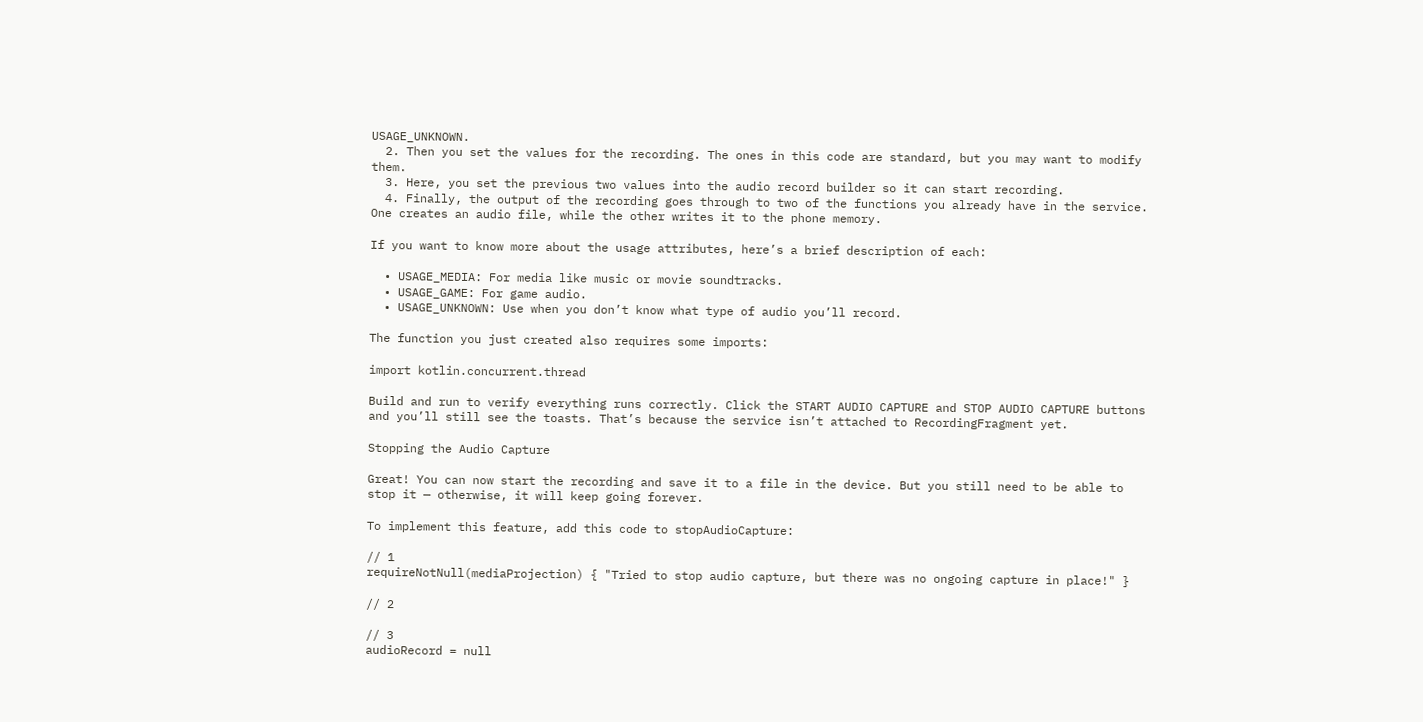USAGE_UNKNOWN.
  2. Then you set the values for the recording. The ones in this code are standard, but you may want to modify them.
  3. Here, you set the previous two values into the audio record builder so it can start recording.
  4. Finally, the output of the recording goes through to two of the functions you already have in the service. One creates an audio file, while the other writes it to the phone memory.

If you want to know more about the usage attributes, here’s a brief description of each:

  • USAGE_MEDIA: For media like music or movie soundtracks.
  • USAGE_GAME: For game audio.
  • USAGE_UNKNOWN: Use when you don’t know what type of audio you’ll record.

The function you just created also requires some imports:

import kotlin.concurrent.thread

Build and run to verify everything runs correctly. Click the START AUDIO CAPTURE and STOP AUDIO CAPTURE buttons and you’ll still see the toasts. That’s because the service isn’t attached to RecordingFragment yet.

Stopping the Audio Capture

Great! You can now start the recording and save it to a file in the device. But you still need to be able to stop it — otherwise, it will keep going forever.

To implement this feature, add this code to stopAudioCapture:

// 1
requireNotNull(mediaProjection) { "Tried to stop audio capture, but there was no ongoing capture in place!" }

// 2

// 3
audioRecord = null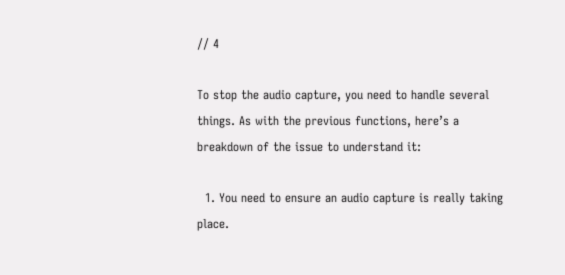// 4

To stop the audio capture, you need to handle several things. As with the previous functions, here’s a breakdown of the issue to understand it:

  1. You need to ensure an audio capture is really taking place.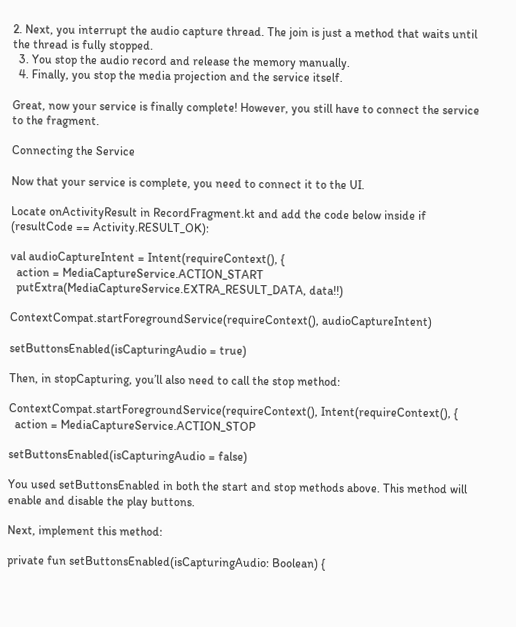2. Next, you interrupt the audio capture thread. The join is just a method that waits until the thread is fully stopped.
  3. You stop the audio record and release the memory manually.
  4. Finally, you stop the media projection and the service itself.

Great, now your service is finally complete! However, you still have to connect the service to the fragment.

Connecting the Service

Now that your service is complete, you need to connect it to the UI.

Locate onActivityResult in RecordFragment.kt and add the code below inside if (resultCode == Activity.RESULT_OK):

val audioCaptureIntent = Intent(requireContext(), {
  action = MediaCaptureService.ACTION_START
  putExtra(MediaCaptureService.EXTRA_RESULT_DATA, data!!)

ContextCompat.startForegroundService(requireContext(), audioCaptureIntent)

setButtonsEnabled(isCapturingAudio = true)

Then, in stopCapturing, you’ll also need to call the stop method:

ContextCompat.startForegroundService(requireContext(), Intent(requireContext(), {
  action = MediaCaptureService.ACTION_STOP

setButtonsEnabled(isCapturingAudio = false)

You used setButtonsEnabled in both the start and stop methods above. This method will enable and disable the play buttons.

Next, implement this method:

private fun setButtonsEnabled(isCapturingAudio: Boolean) {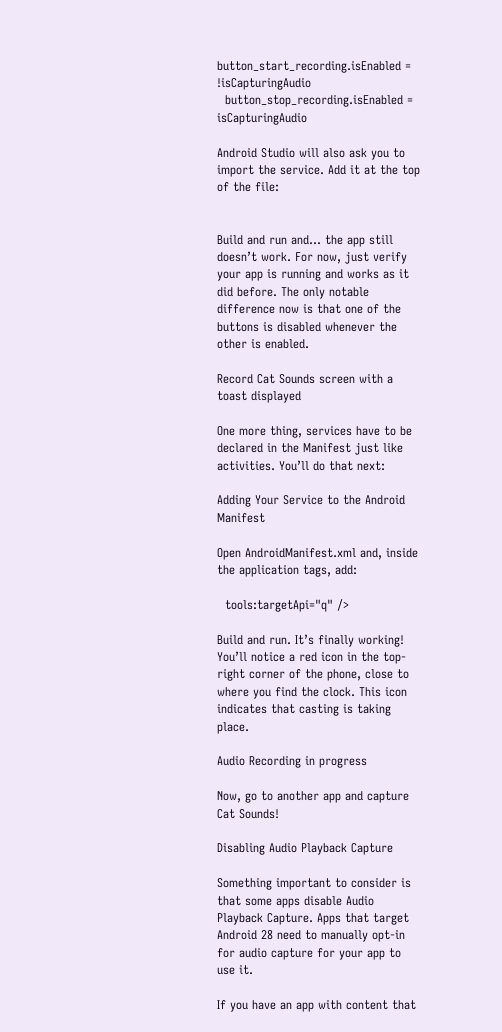button_start_recording.isEnabled = !isCapturingAudio
  button_stop_recording.isEnabled = isCapturingAudio

Android Studio will also ask you to import the service. Add it at the top of the file:


Build and run and… the app still doesn’t work. For now, just verify your app is running and works as it did before. The only notable difference now is that one of the buttons is disabled whenever the other is enabled.

Record Cat Sounds screen with a toast displayed

One more thing, services have to be declared in the Manifest just like activities. You’ll do that next:

Adding Your Service to the Android Manifest

Open AndroidManifest.xml and, inside the application tags, add:

  tools:targetApi="q" />

Build and run. It’s finally working! You’ll notice a red icon in the top-right corner of the phone, close to where you find the clock. This icon indicates that casting is taking place.

Audio Recording in progress

Now, go to another app and capture Cat Sounds!

Disabling Audio Playback Capture

Something important to consider is that some apps disable Audio Playback Capture. Apps that target Android 28 need to manually opt-in for audio capture for your app to use it.

If you have an app with content that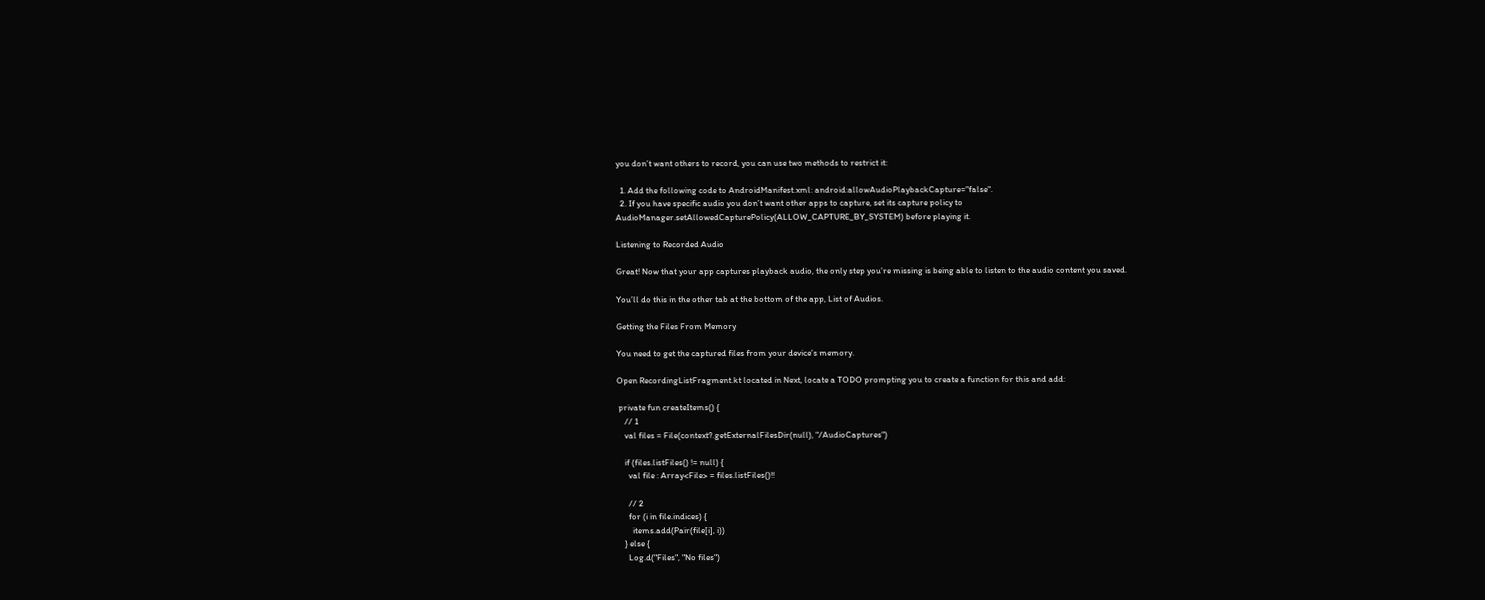you don’t want others to record, you can use two methods to restrict it:

  1. Add the following code to AndroidManifest.xml: android:allowAudioPlaybackCapture="false".
  2. If you have specific audio you don’t want other apps to capture, set its capture policy to AudioManager.setAllowedCapturePolicy(ALLOW_CAPTURE_BY_SYSTEM) before playing it.

Listening to Recorded Audio

Great! Now that your app captures playback audio, the only step you’re missing is being able to listen to the audio content you saved.

You’ll do this in the other tab at the bottom of the app, List of Audios.

Getting the Files From Memory

You need to get the captured files from your device’s memory.

Open RecordingListFragment.kt located in Next, locate a TODO prompting you to create a function for this and add:

 private fun createItems() {
    // 1
    val files = File(context?.getExternalFilesDir(null), "/AudioCaptures")

    if (files.listFiles() != null) {
      val file : Array<File> = files.listFiles()!!

      // 2
      for (i in file.indices) {
        items.add(Pair(file[i], i))
    } else {
      Log.d("Files", "No files")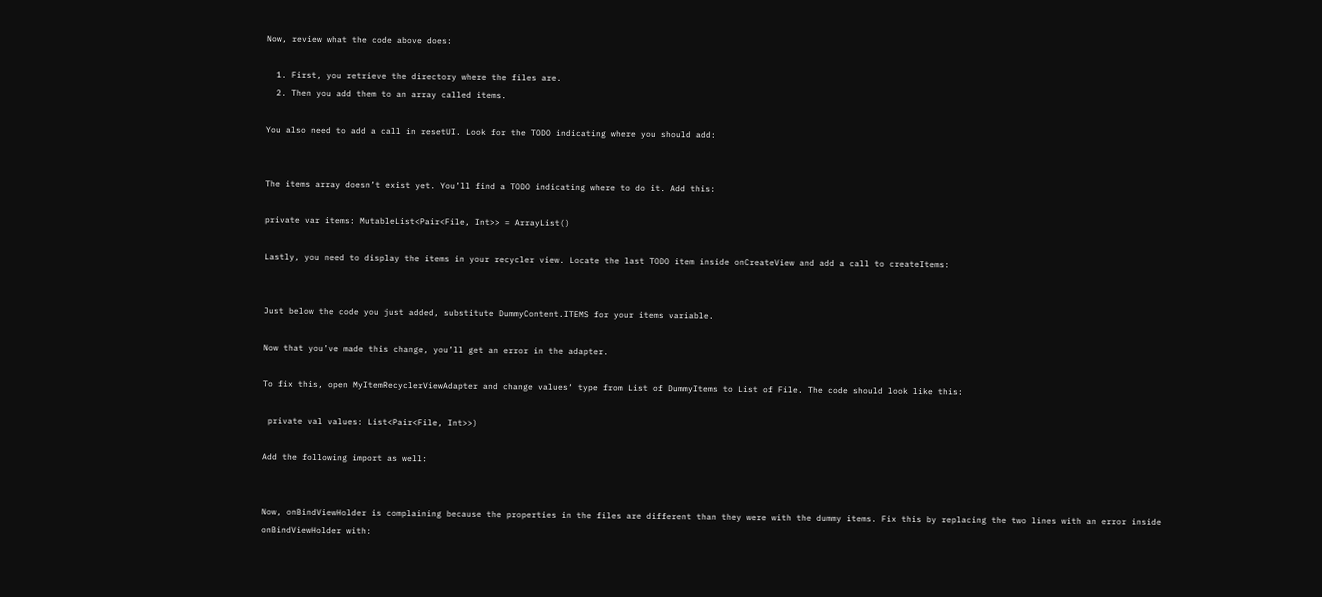Now, review what the code above does:

  1. First, you retrieve the directory where the files are.
  2. Then you add them to an array called items.

You also need to add a call in resetUI. Look for the TODO indicating where you should add:


The items array doesn’t exist yet. You’ll find a TODO indicating where to do it. Add this:

private var items: MutableList<Pair<File, Int>> = ArrayList()

Lastly, you need to display the items in your recycler view. Locate the last TODO item inside onCreateView and add a call to createItems:


Just below the code you just added, substitute DummyContent.ITEMS for your items variable.

Now that you’ve made this change, you’ll get an error in the adapter.

To fix this, open MyItemRecyclerViewAdapter and change values‘ type from List of DummyItems to List of File. The code should look like this:

 private val values: List<Pair<File, Int>>)

Add the following import as well:


Now, onBindViewHolder is complaining because the properties in the files are different than they were with the dummy items. Fix this by replacing the two lines with an error inside onBindViewHolder with: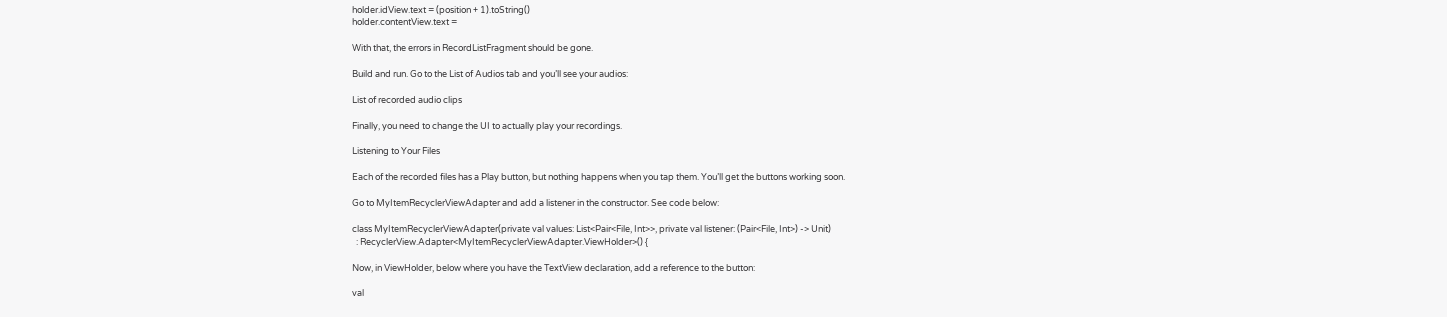holder.idView.text = (position + 1).toString()
holder.contentView.text =

With that, the errors in RecordListFragment should be gone.

Build and run. Go to the List of Audios tab and you’ll see your audios:

List of recorded audio clips

Finally, you need to change the UI to actually play your recordings.

Listening to Your Files

Each of the recorded files has a Play button, but nothing happens when you tap them. You’ll get the buttons working soon.

Go to MyItemRecyclerViewAdapter and add a listener in the constructor. See code below:

class MyItemRecyclerViewAdapter(private val values: List<Pair<File, Int>>, private val listener: (Pair<File, Int>) -> Unit)
  : RecyclerView.Adapter<MyItemRecyclerViewAdapter.ViewHolder>() {

Now, in ViewHolder, below where you have the TextView declaration, add a reference to the button:

val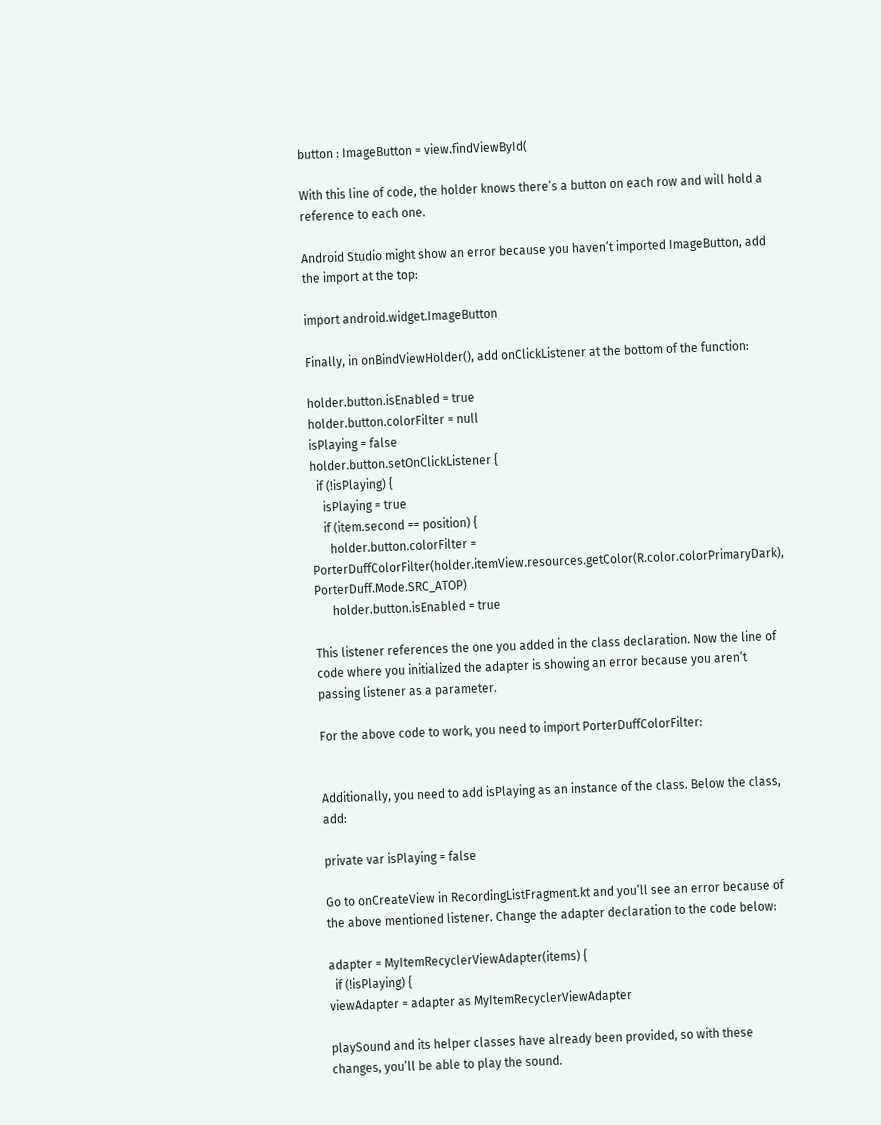button : ImageButton = view.findViewById(

With this line of code, the holder knows there’s a button on each row and will hold a reference to each one.

Android Studio might show an error because you haven’t imported ImageButton, add the import at the top:

import android.widget.ImageButton

Finally, in onBindViewHolder(), add onClickListener at the bottom of the function:

holder.button.isEnabled = true
holder.button.colorFilter = null
isPlaying = false
holder.button.setOnClickListener {
  if (!isPlaying) {
    isPlaying = true
    if (item.second == position) {
      holder.button.colorFilter = PorterDuffColorFilter(holder.itemView.resources.getColor(R.color.colorPrimaryDark), PorterDuff.Mode.SRC_ATOP)
      holder.button.isEnabled = true

This listener references the one you added in the class declaration. Now the line of code where you initialized the adapter is showing an error because you aren’t passing listener as a parameter.

For the above code to work, you need to import PorterDuffColorFilter:


Additionally, you need to add isPlaying as an instance of the class. Below the class, add:

private var isPlaying = false

Go to onCreateView in RecordingListFragment.kt and you’ll see an error because of the above mentioned listener. Change the adapter declaration to the code below:

adapter = MyItemRecyclerViewAdapter(items) {
  if (!isPlaying) {
viewAdapter = adapter as MyItemRecyclerViewAdapter

playSound and its helper classes have already been provided, so with these changes, you’ll be able to play the sound.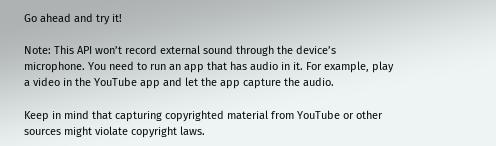Go ahead and try it!

Note: This API won’t record external sound through the device’s microphone. You need to run an app that has audio in it. For example, play a video in the YouTube app and let the app capture the audio.

Keep in mind that capturing copyrighted material from YouTube or other sources might violate copyright laws.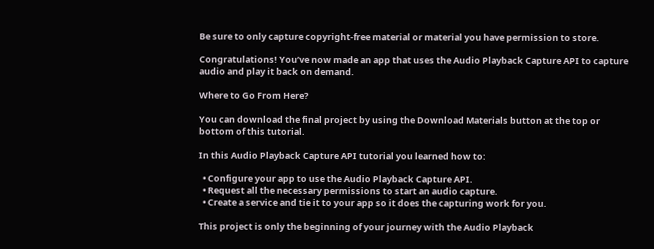Be sure to only capture copyright-free material or material you have permission to store.

Congratulations! You’ve now made an app that uses the Audio Playback Capture API to capture audio and play it back on demand.

Where to Go From Here?

You can download the final project by using the Download Materials button at the top or bottom of this tutorial.

In this Audio Playback Capture API tutorial you learned how to:

  • Configure your app to use the Audio Playback Capture API.
  • Request all the necessary permissions to start an audio capture.
  • Create a service and tie it to your app so it does the capturing work for you.

This project is only the beginning of your journey with the Audio Playback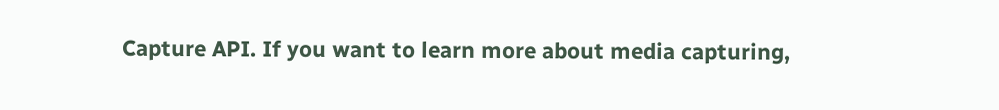Capture API. If you want to learn more about media capturing,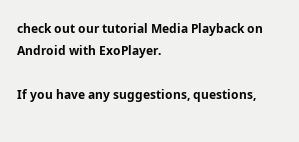check out our tutorial Media Playback on Android with ExoPlayer.

If you have any suggestions, questions,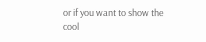or if you want to show the cool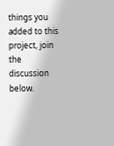things you added to this project, join the discussion below.